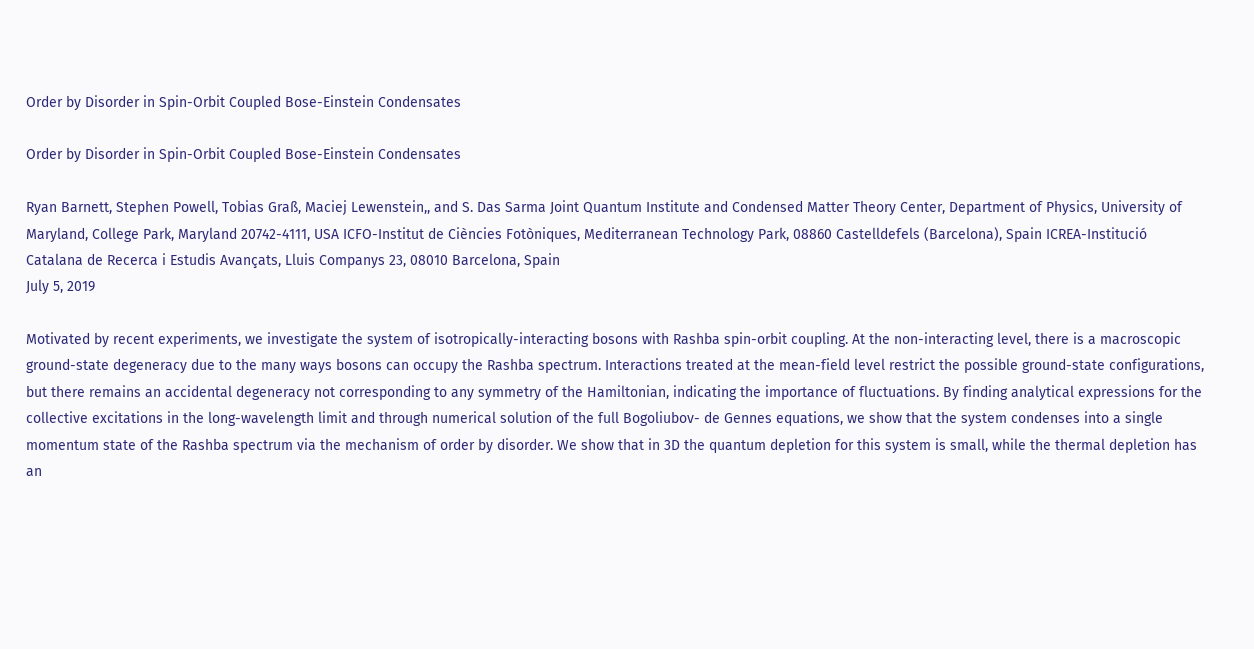Order by Disorder in Spin-Orbit Coupled Bose-Einstein Condensates

Order by Disorder in Spin-Orbit Coupled Bose-Einstein Condensates

Ryan Barnett, Stephen Powell, Tobias Graß, Maciej Lewenstein,, and S. Das Sarma Joint Quantum Institute and Condensed Matter Theory Center, Department of Physics, University of Maryland, College Park, Maryland 20742-4111, USA ICFO-Institut de Ciències Fotòniques, Mediterranean Technology Park, 08860 Castelldefels (Barcelona), Spain ICREA-Institució Catalana de Recerca i Estudis Avançats, Lluis Companys 23, 08010 Barcelona, Spain
July 5, 2019

Motivated by recent experiments, we investigate the system of isotropically-interacting bosons with Rashba spin-orbit coupling. At the non-interacting level, there is a macroscopic ground-state degeneracy due to the many ways bosons can occupy the Rashba spectrum. Interactions treated at the mean-field level restrict the possible ground-state configurations, but there remains an accidental degeneracy not corresponding to any symmetry of the Hamiltonian, indicating the importance of fluctuations. By finding analytical expressions for the collective excitations in the long-wavelength limit and through numerical solution of the full Bogoliubov- de Gennes equations, we show that the system condenses into a single momentum state of the Rashba spectrum via the mechanism of order by disorder. We show that in 3D the quantum depletion for this system is small, while the thermal depletion has an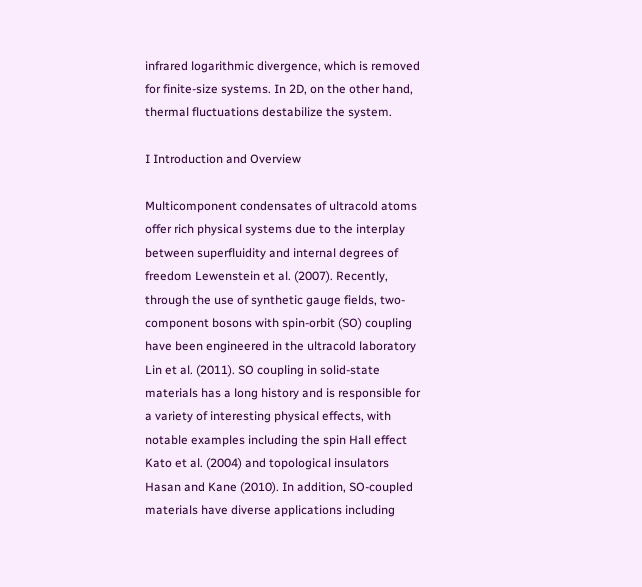infrared logarithmic divergence, which is removed for finite-size systems. In 2D, on the other hand, thermal fluctuations destabilize the system.

I Introduction and Overview

Multicomponent condensates of ultracold atoms offer rich physical systems due to the interplay between superfluidity and internal degrees of freedom Lewenstein et al. (2007). Recently, through the use of synthetic gauge fields, two-component bosons with spin-orbit (SO) coupling have been engineered in the ultracold laboratory Lin et al. (2011). SO coupling in solid-state materials has a long history and is responsible for a variety of interesting physical effects, with notable examples including the spin Hall effect Kato et al. (2004) and topological insulators Hasan and Kane (2010). In addition, SO-coupled materials have diverse applications including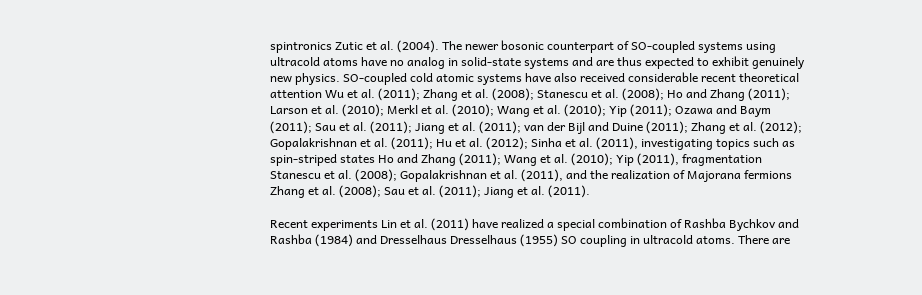spintronics Zutic et al. (2004). The newer bosonic counterpart of SO-coupled systems using ultracold atoms have no analog in solid-state systems and are thus expected to exhibit genuinely new physics. SO-coupled cold atomic systems have also received considerable recent theoretical attention Wu et al. (2011); Zhang et al. (2008); Stanescu et al. (2008); Ho and Zhang (2011); Larson et al. (2010); Merkl et al. (2010); Wang et al. (2010); Yip (2011); Ozawa and Baym (2011); Sau et al. (2011); Jiang et al. (2011); van der Bijl and Duine (2011); Zhang et al. (2012); Gopalakrishnan et al. (2011); Hu et al. (2012); Sinha et al. (2011), investigating topics such as spin-striped states Ho and Zhang (2011); Wang et al. (2010); Yip (2011), fragmentation Stanescu et al. (2008); Gopalakrishnan et al. (2011), and the realization of Majorana fermions Zhang et al. (2008); Sau et al. (2011); Jiang et al. (2011).

Recent experiments Lin et al. (2011) have realized a special combination of Rashba Bychkov and Rashba (1984) and Dresselhaus Dresselhaus (1955) SO coupling in ultracold atoms. There are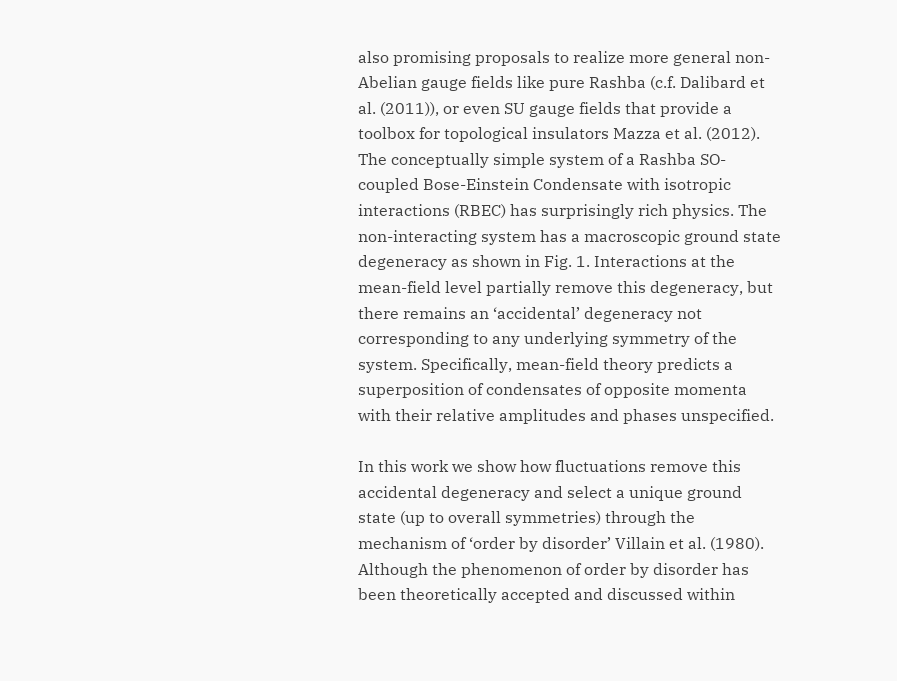also promising proposals to realize more general non-Abelian gauge fields like pure Rashba (c.f. Dalibard et al. (2011)), or even SU gauge fields that provide a toolbox for topological insulators Mazza et al. (2012). The conceptually simple system of a Rashba SO-coupled Bose-Einstein Condensate with isotropic interactions (RBEC) has surprisingly rich physics. The non-interacting system has a macroscopic ground state degeneracy as shown in Fig. 1. Interactions at the mean-field level partially remove this degeneracy, but there remains an ‘accidental’ degeneracy not corresponding to any underlying symmetry of the system. Specifically, mean-field theory predicts a superposition of condensates of opposite momenta with their relative amplitudes and phases unspecified.

In this work we show how fluctuations remove this accidental degeneracy and select a unique ground state (up to overall symmetries) through the mechanism of ‘order by disorder’ Villain et al. (1980). Although the phenomenon of order by disorder has been theoretically accepted and discussed within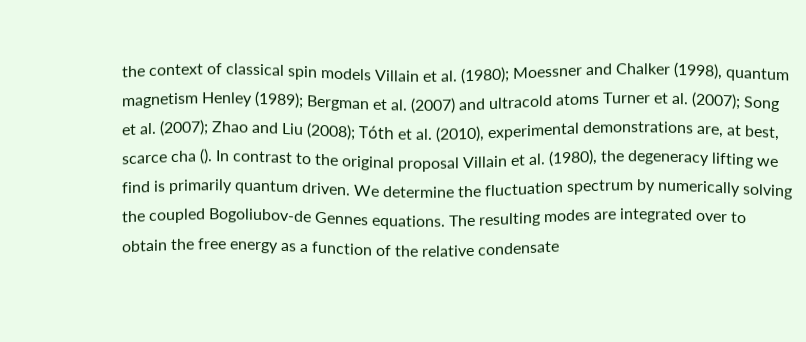the context of classical spin models Villain et al. (1980); Moessner and Chalker (1998), quantum magnetism Henley (1989); Bergman et al. (2007) and ultracold atoms Turner et al. (2007); Song et al. (2007); Zhao and Liu (2008); Tóth et al. (2010), experimental demonstrations are, at best, scarce cha (). In contrast to the original proposal Villain et al. (1980), the degeneracy lifting we find is primarily quantum driven. We determine the fluctuation spectrum by numerically solving the coupled Bogoliubov-de Gennes equations. The resulting modes are integrated over to obtain the free energy as a function of the relative condensate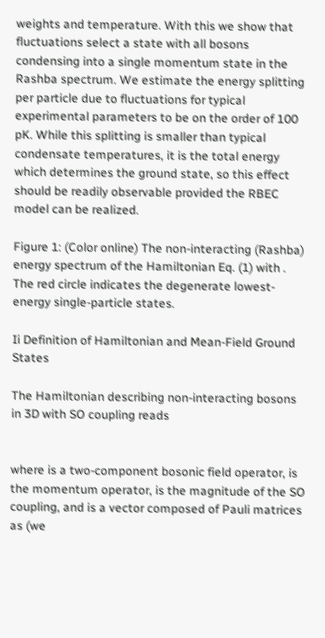weights and temperature. With this we show that fluctuations select a state with all bosons condensing into a single momentum state in the Rashba spectrum. We estimate the energy splitting per particle due to fluctuations for typical experimental parameters to be on the order of 100 pK. While this splitting is smaller than typical condensate temperatures, it is the total energy which determines the ground state, so this effect should be readily observable provided the RBEC model can be realized.

Figure 1: (Color online) The non-interacting (Rashba) energy spectrum of the Hamiltonian Eq. (1) with . The red circle indicates the degenerate lowest-energy single-particle states.

Ii Definition of Hamiltonian and Mean-Field Ground States

The Hamiltonian describing non-interacting bosons in 3D with SO coupling reads


where is a two-component bosonic field operator, is the momentum operator, is the magnitude of the SO coupling, and is a vector composed of Pauli matrices as (we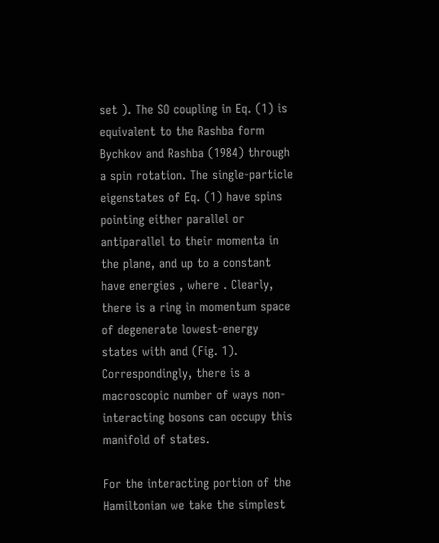set ). The SO coupling in Eq. (1) is equivalent to the Rashba form Bychkov and Rashba (1984) through a spin rotation. The single-particle eigenstates of Eq. (1) have spins pointing either parallel or antiparallel to their momenta in the plane, and up to a constant have energies , where . Clearly, there is a ring in momentum space of degenerate lowest-energy states with and (Fig. 1). Correspondingly, there is a macroscopic number of ways non-interacting bosons can occupy this manifold of states.

For the interacting portion of the Hamiltonian we take the simplest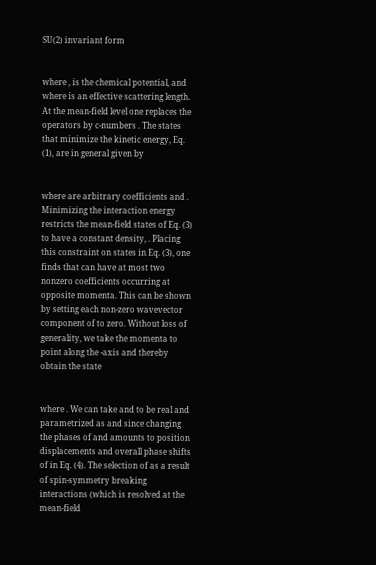SU(2) invariant form


where , is the chemical potential, and where is an effective scattering length. At the mean-field level one replaces the operators by c-numbers . The states that minimize the kinetic energy, Eq. (1), are in general given by


where are arbitrary coefficients and . Minimizing the interaction energy restricts the mean-field states of Eq. (3) to have a constant density, . Placing this constraint on states in Eq. (3), one finds that can have at most two nonzero coefficients occurring at opposite momenta. This can be shown by setting each non-zero wavevector component of to zero. Without loss of generality, we take the momenta to point along the -axis and thereby obtain the state


where . We can take and to be real and parametrized as and since changing the phases of and amounts to position displacements and overall phase shifts of in Eq. (4). The selection of as a result of spin-symmetry breaking interactions (which is resolved at the mean-field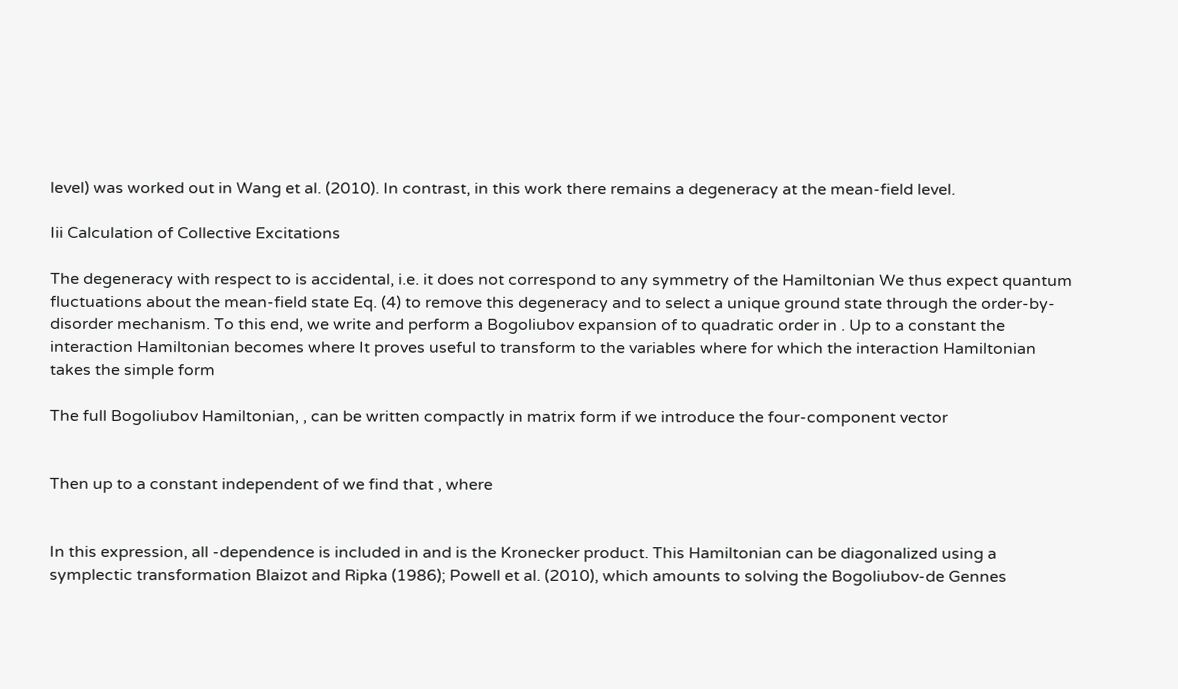level) was worked out in Wang et al. (2010). In contrast, in this work there remains a degeneracy at the mean-field level.

Iii Calculation of Collective Excitations

The degeneracy with respect to is accidental, i.e. it does not correspond to any symmetry of the Hamiltonian We thus expect quantum fluctuations about the mean-field state Eq. (4) to remove this degeneracy and to select a unique ground state through the order-by-disorder mechanism. To this end, we write and perform a Bogoliubov expansion of to quadratic order in . Up to a constant the interaction Hamiltonian becomes where It proves useful to transform to the variables where for which the interaction Hamiltonian takes the simple form

The full Bogoliubov Hamiltonian, , can be written compactly in matrix form if we introduce the four-component vector


Then up to a constant independent of we find that , where


In this expression, all -dependence is included in and is the Kronecker product. This Hamiltonian can be diagonalized using a symplectic transformation Blaizot and Ripka (1986); Powell et al. (2010), which amounts to solving the Bogoliubov-de Gennes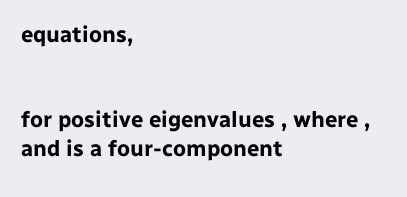equations,


for positive eigenvalues , where , and is a four-component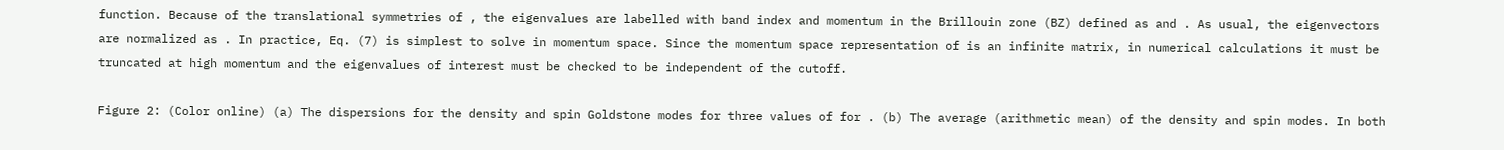function. Because of the translational symmetries of , the eigenvalues are labelled with band index and momentum in the Brillouin zone (BZ) defined as and . As usual, the eigenvectors are normalized as . In practice, Eq. (7) is simplest to solve in momentum space. Since the momentum space representation of is an infinite matrix, in numerical calculations it must be truncated at high momentum and the eigenvalues of interest must be checked to be independent of the cutoff.

Figure 2: (Color online) (a) The dispersions for the density and spin Goldstone modes for three values of for . (b) The average (arithmetic mean) of the density and spin modes. In both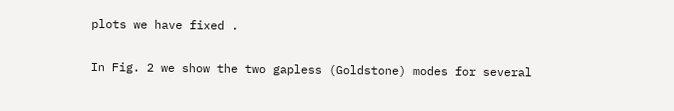plots we have fixed .

In Fig. 2 we show the two gapless (Goldstone) modes for several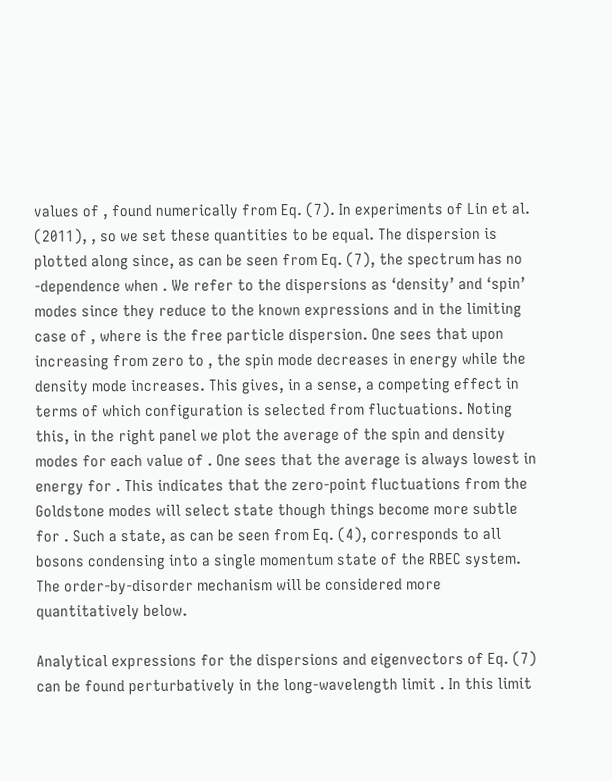values of , found numerically from Eq. (7). In experiments of Lin et al. (2011), , so we set these quantities to be equal. The dispersion is plotted along since, as can be seen from Eq. (7), the spectrum has no -dependence when . We refer to the dispersions as ‘density’ and ‘spin’ modes since they reduce to the known expressions and in the limiting case of , where is the free particle dispersion. One sees that upon increasing from zero to , the spin mode decreases in energy while the density mode increases. This gives, in a sense, a competing effect in terms of which configuration is selected from fluctuations. Noting this, in the right panel we plot the average of the spin and density modes for each value of . One sees that the average is always lowest in energy for . This indicates that the zero-point fluctuations from the Goldstone modes will select state though things become more subtle for . Such a state, as can be seen from Eq. (4), corresponds to all bosons condensing into a single momentum state of the RBEC system. The order-by-disorder mechanism will be considered more quantitatively below.

Analytical expressions for the dispersions and eigenvectors of Eq. (7) can be found perturbatively in the long-wavelength limit . In this limit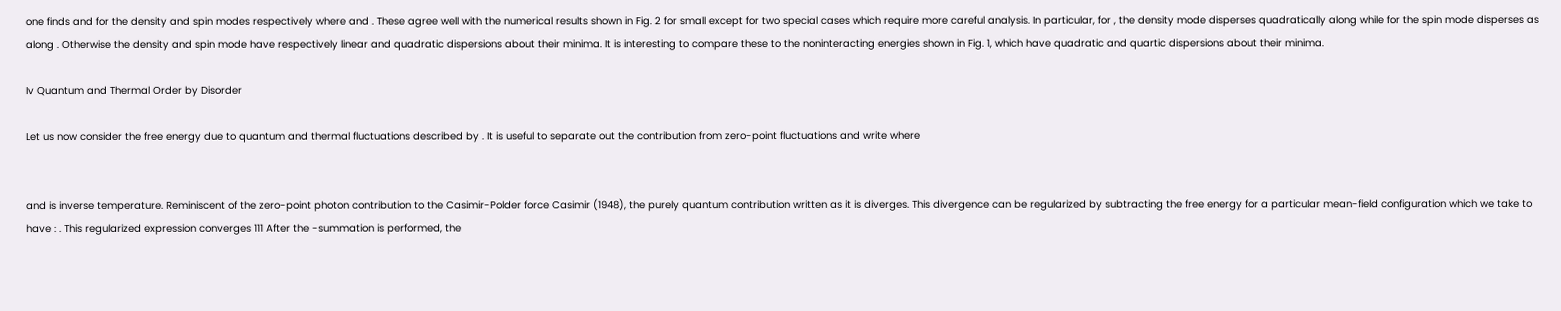one finds and for the density and spin modes respectively where and . These agree well with the numerical results shown in Fig. 2 for small except for two special cases which require more careful analysis. In particular, for , the density mode disperses quadratically along while for the spin mode disperses as along . Otherwise the density and spin mode have respectively linear and quadratic dispersions about their minima. It is interesting to compare these to the noninteracting energies shown in Fig. 1, which have quadratic and quartic dispersions about their minima.

Iv Quantum and Thermal Order by Disorder

Let us now consider the free energy due to quantum and thermal fluctuations described by . It is useful to separate out the contribution from zero-point fluctuations and write where


and is inverse temperature. Reminiscent of the zero-point photon contribution to the Casimir-Polder force Casimir (1948), the purely quantum contribution written as it is diverges. This divergence can be regularized by subtracting the free energy for a particular mean-field configuration which we take to have : . This regularized expression converges 111 After the -summation is performed, the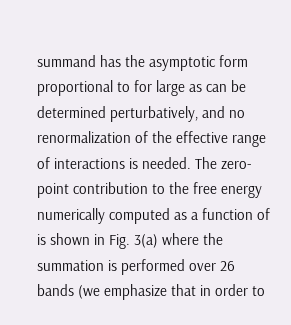summand has the asymptotic form proportional to for large as can be determined perturbatively, and no renormalization of the effective range of interactions is needed. The zero-point contribution to the free energy numerically computed as a function of is shown in Fig. 3(a) where the summation is performed over 26 bands (we emphasize that in order to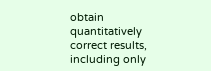obtain quantitatively correct results, including only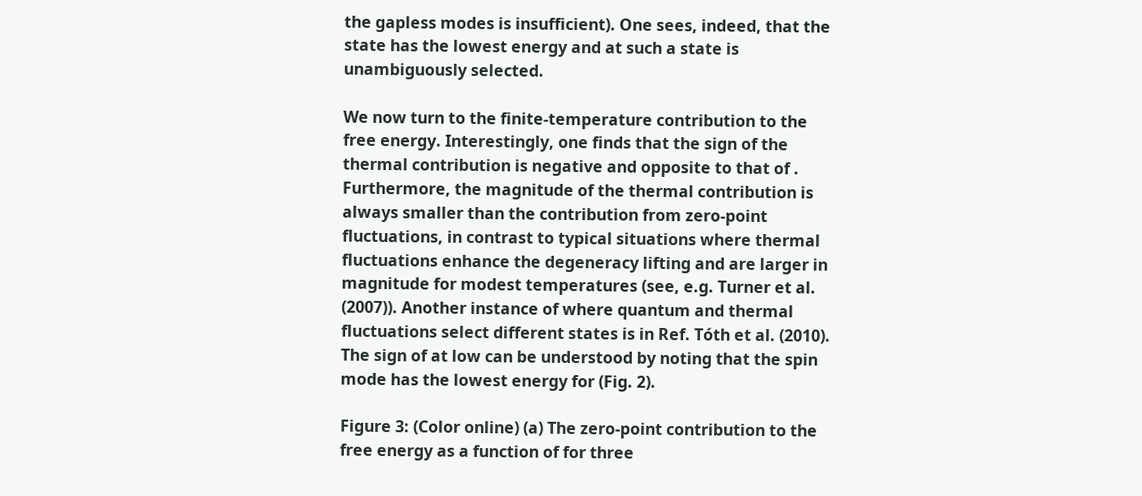the gapless modes is insufficient). One sees, indeed, that the state has the lowest energy and at such a state is unambiguously selected.

We now turn to the finite-temperature contribution to the free energy. Interestingly, one finds that the sign of the thermal contribution is negative and opposite to that of . Furthermore, the magnitude of the thermal contribution is always smaller than the contribution from zero-point fluctuations, in contrast to typical situations where thermal fluctuations enhance the degeneracy lifting and are larger in magnitude for modest temperatures (see, e.g. Turner et al. (2007)). Another instance of where quantum and thermal fluctuations select different states is in Ref. Tóth et al. (2010). The sign of at low can be understood by noting that the spin mode has the lowest energy for (Fig. 2).

Figure 3: (Color online) (a) The zero-point contribution to the free energy as a function of for three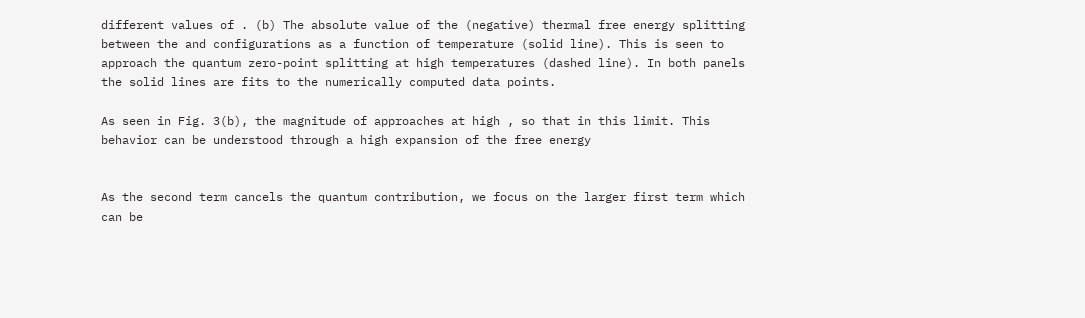different values of . (b) The absolute value of the (negative) thermal free energy splitting between the and configurations as a function of temperature (solid line). This is seen to approach the quantum zero-point splitting at high temperatures (dashed line). In both panels the solid lines are fits to the numerically computed data points.

As seen in Fig. 3(b), the magnitude of approaches at high , so that in this limit. This behavior can be understood through a high expansion of the free energy


As the second term cancels the quantum contribution, we focus on the larger first term which can be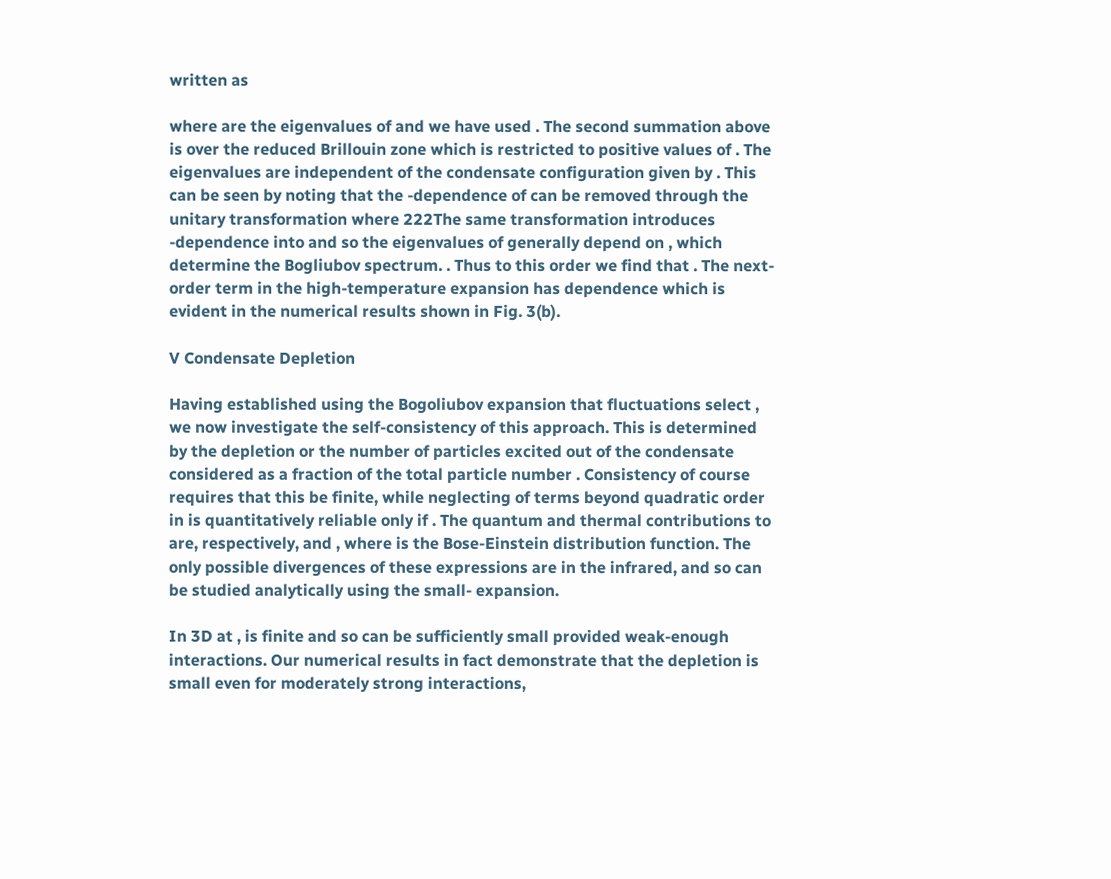written as

where are the eigenvalues of and we have used . The second summation above is over the reduced Brillouin zone which is restricted to positive values of . The eigenvalues are independent of the condensate configuration given by . This can be seen by noting that the -dependence of can be removed through the unitary transformation where 222The same transformation introduces -dependence into and so the eigenvalues of generally depend on , which determine the Bogliubov spectrum. . Thus to this order we find that . The next-order term in the high-temperature expansion has dependence which is evident in the numerical results shown in Fig. 3(b).

V Condensate Depletion

Having established using the Bogoliubov expansion that fluctuations select , we now investigate the self-consistency of this approach. This is determined by the depletion or the number of particles excited out of the condensate considered as a fraction of the total particle number . Consistency of course requires that this be finite, while neglecting of terms beyond quadratic order in is quantitatively reliable only if . The quantum and thermal contributions to are, respectively, and , where is the Bose-Einstein distribution function. The only possible divergences of these expressions are in the infrared, and so can be studied analytically using the small- expansion.

In 3D at , is finite and so can be sufficiently small provided weak-enough interactions. Our numerical results in fact demonstrate that the depletion is small even for moderately strong interactions,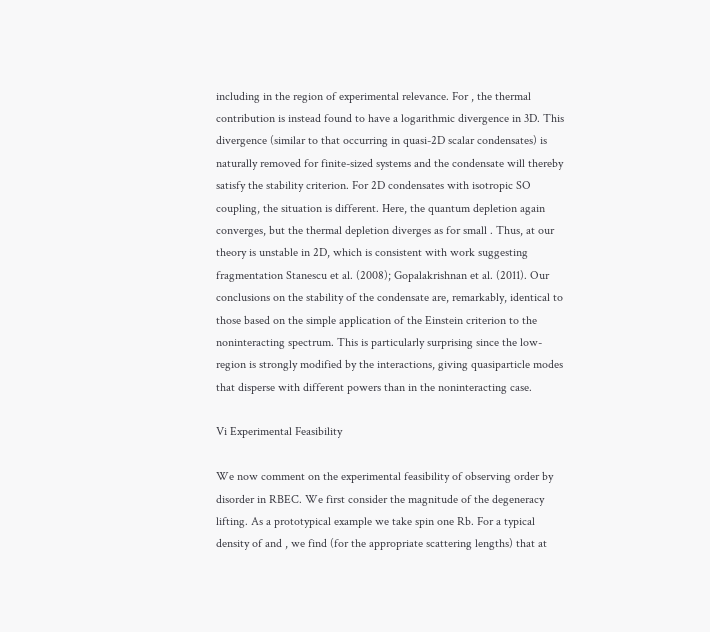including in the region of experimental relevance. For , the thermal contribution is instead found to have a logarithmic divergence in 3D. This divergence (similar to that occurring in quasi-2D scalar condensates) is naturally removed for finite-sized systems and the condensate will thereby satisfy the stability criterion. For 2D condensates with isotropic SO coupling, the situation is different. Here, the quantum depletion again converges, but the thermal depletion diverges as for small . Thus, at our theory is unstable in 2D, which is consistent with work suggesting fragmentation Stanescu et al. (2008); Gopalakrishnan et al. (2011). Our conclusions on the stability of the condensate are, remarkably, identical to those based on the simple application of the Einstein criterion to the noninteracting spectrum. This is particularly surprising since the low- region is strongly modified by the interactions, giving quasiparticle modes that disperse with different powers than in the noninteracting case.

Vi Experimental Feasibility

We now comment on the experimental feasibility of observing order by disorder in RBEC. We first consider the magnitude of the degeneracy lifting. As a prototypical example we take spin one Rb. For a typical density of and , we find (for the appropriate scattering lengths) that at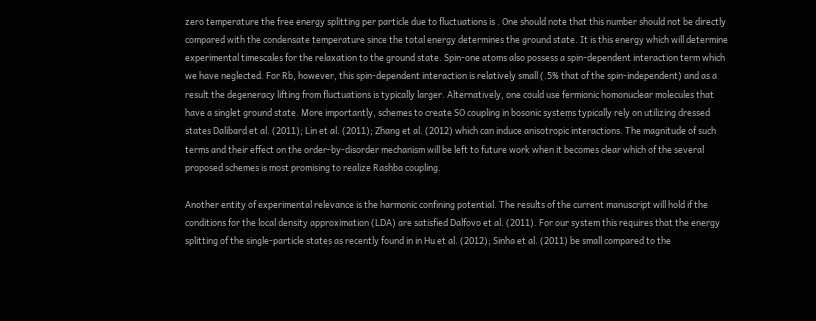zero temperature the free energy splitting per particle due to fluctuations is . One should note that this number should not be directly compared with the condensate temperature since the total energy determines the ground state. It is this energy which will determine experimental timescales for the relaxation to the ground state. Spin-one atoms also possess a spin-dependent interaction term which we have neglected. For Rb, however, this spin-dependent interaction is relatively small (.5% that of the spin-independent) and as a result the degeneracy lifting from fluctuations is typically larger. Alternatively, one could use fermionic homonuclear molecules that have a singlet ground state. More importantly, schemes to create SO coupling in bosonic systems typically rely on utilizing dressed states Dalibard et al. (2011); Lin et al. (2011); Zhang et al. (2012) which can induce anisotropic interactions. The magnitude of such terms and their effect on the order-by-disorder mechanism will be left to future work when it becomes clear which of the several proposed schemes is most promising to realize Rashba coupling.

Another entity of experimental relevance is the harmonic confining potential. The results of the current manuscript will hold if the conditions for the local density approximation (LDA) are satisfied Dalfovo et al. (2011). For our system this requires that the energy splitting of the single-particle states as recently found in in Hu et al. (2012); Sinha et al. (2011) be small compared to the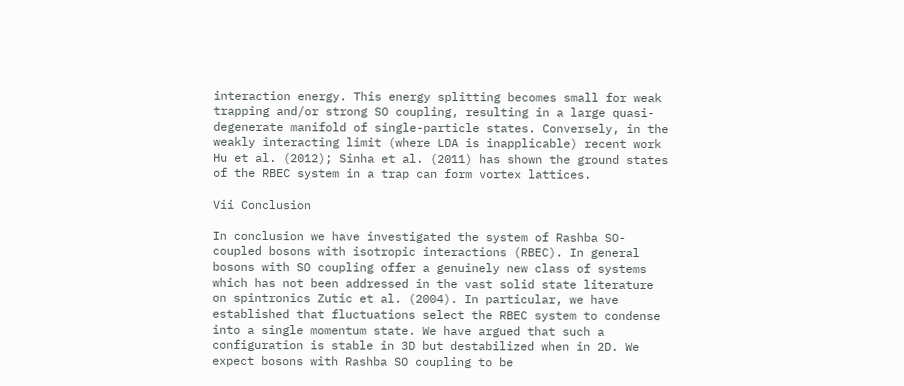interaction energy. This energy splitting becomes small for weak trapping and/or strong SO coupling, resulting in a large quasi-degenerate manifold of single-particle states. Conversely, in the weakly interacting limit (where LDA is inapplicable) recent work Hu et al. (2012); Sinha et al. (2011) has shown the ground states of the RBEC system in a trap can form vortex lattices.

Vii Conclusion

In conclusion we have investigated the system of Rashba SO-coupled bosons with isotropic interactions (RBEC). In general bosons with SO coupling offer a genuinely new class of systems which has not been addressed in the vast solid state literature on spintronics Zutic et al. (2004). In particular, we have established that fluctuations select the RBEC system to condense into a single momentum state. We have argued that such a configuration is stable in 3D but destabilized when in 2D. We expect bosons with Rashba SO coupling to be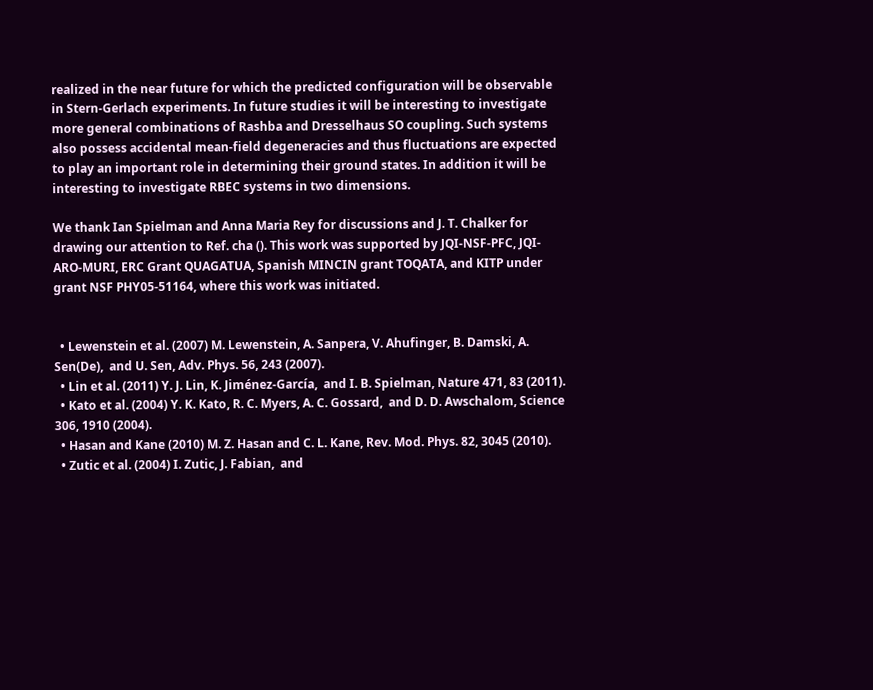realized in the near future for which the predicted configuration will be observable in Stern-Gerlach experiments. In future studies it will be interesting to investigate more general combinations of Rashba and Dresselhaus SO coupling. Such systems also possess accidental mean-field degeneracies and thus fluctuations are expected to play an important role in determining their ground states. In addition it will be interesting to investigate RBEC systems in two dimensions.

We thank Ian Spielman and Anna Maria Rey for discussions and J. T. Chalker for drawing our attention to Ref. cha (). This work was supported by JQI-NSF-PFC, JQI-ARO-MURI, ERC Grant QUAGATUA, Spanish MINCIN grant TOQATA, and KITP under grant NSF PHY05-51164, where this work was initiated.


  • Lewenstein et al. (2007) M. Lewenstein, A. Sanpera, V. Ahufinger, B. Damski, A. Sen(De),  and U. Sen, Adv. Phys. 56, 243 (2007).
  • Lin et al. (2011) Y. J. Lin, K. Jiménez-García,  and I. B. Spielman, Nature 471, 83 (2011).
  • Kato et al. (2004) Y. K. Kato, R. C. Myers, A. C. Gossard,  and D. D. Awschalom, Science 306, 1910 (2004).
  • Hasan and Kane (2010) M. Z. Hasan and C. L. Kane, Rev. Mod. Phys. 82, 3045 (2010).
  • Zutic et al. (2004) I. Zutic, J. Fabian,  and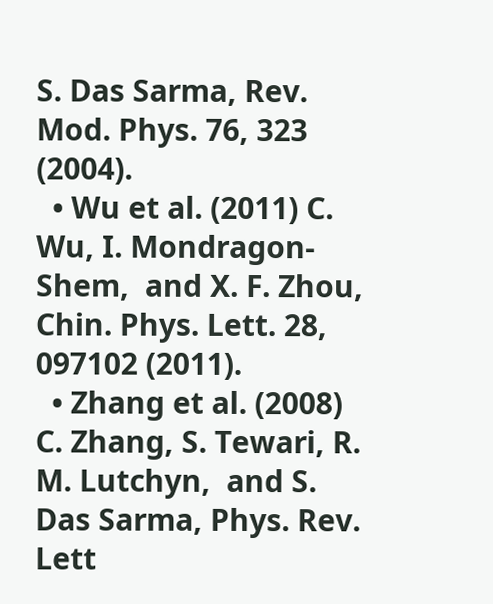S. Das Sarma, Rev. Mod. Phys. 76, 323 (2004).
  • Wu et al. (2011) C. Wu, I. Mondragon-Shem,  and X. F. Zhou, Chin. Phys. Lett. 28, 097102 (2011).
  • Zhang et al. (2008) C. Zhang, S. Tewari, R. M. Lutchyn,  and S. Das Sarma, Phys. Rev. Lett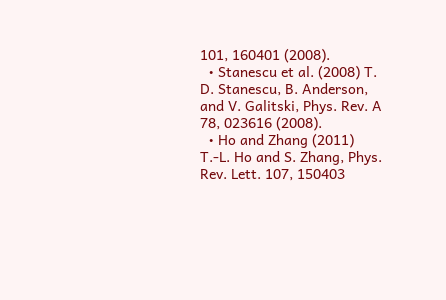101, 160401 (2008).
  • Stanescu et al. (2008) T. D. Stanescu, B. Anderson,  and V. Galitski, Phys. Rev. A 78, 023616 (2008).
  • Ho and Zhang (2011) T.-L. Ho and S. Zhang, Phys. Rev. Lett. 107, 150403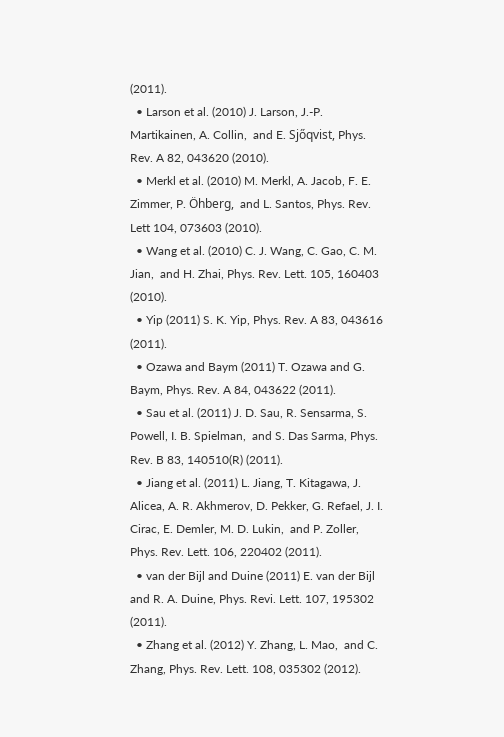(2011).
  • Larson et al. (2010) J. Larson, J.-P. Martikainen, A. Collin,  and E. Sjőqvist, Phys. Rev. A 82, 043620 (2010).
  • Merkl et al. (2010) M. Merkl, A. Jacob, F. E. Zimmer, P. Öhberg,  and L. Santos, Phys. Rev. Lett 104, 073603 (2010).
  • Wang et al. (2010) C. J. Wang, C. Gao, C. M. Jian,  and H. Zhai, Phys. Rev. Lett. 105, 160403 (2010).
  • Yip (2011) S. K. Yip, Phys. Rev. A 83, 043616 (2011).
  • Ozawa and Baym (2011) T. Ozawa and G. Baym, Phys. Rev. A 84, 043622 (2011).
  • Sau et al. (2011) J. D. Sau, R. Sensarma, S. Powell, I. B. Spielman,  and S. Das Sarma, Phys. Rev. B 83, 140510(R) (2011).
  • Jiang et al. (2011) L. Jiang, T. Kitagawa, J. Alicea, A. R. Akhmerov, D. Pekker, G. Refael, J. I. Cirac, E. Demler, M. D. Lukin,  and P. Zoller, Phys. Rev. Lett. 106, 220402 (2011).
  • van der Bijl and Duine (2011) E. van der Bijl and R. A. Duine, Phys. Revi. Lett. 107, 195302 (2011).
  • Zhang et al. (2012) Y. Zhang, L. Mao,  and C. Zhang, Phys. Rev. Lett. 108, 035302 (2012).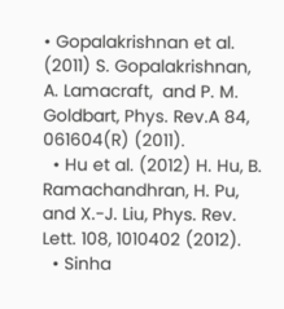• Gopalakrishnan et al. (2011) S. Gopalakrishnan, A. Lamacraft,  and P. M. Goldbart, Phys. Rev.A 84, 061604(R) (2011).
  • Hu et al. (2012) H. Hu, B. Ramachandhran, H. Pu,  and X.-J. Liu, Phys. Rev. Lett. 108, 1010402 (2012).
  • Sinha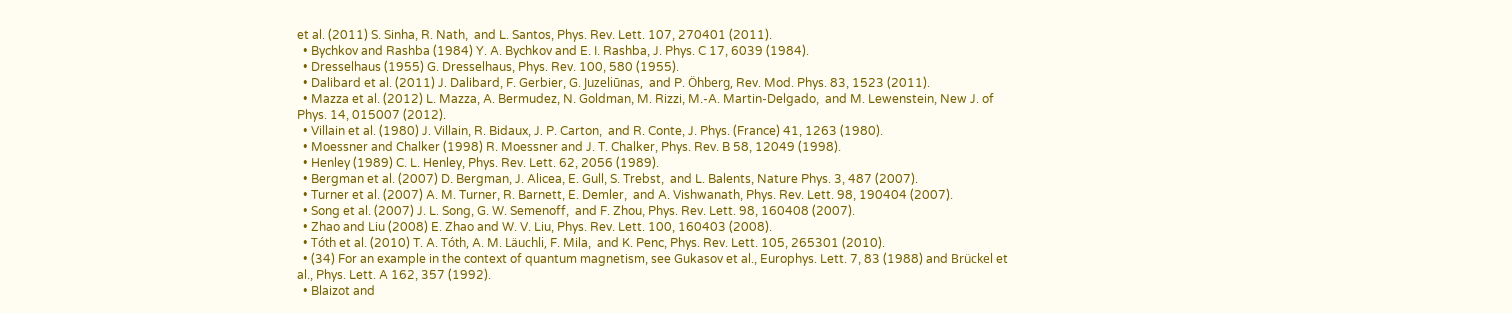et al. (2011) S. Sinha, R. Nath,  and L. Santos, Phys. Rev. Lett. 107, 270401 (2011).
  • Bychkov and Rashba (1984) Y. A. Bychkov and E. I. Rashba, J. Phys. C 17, 6039 (1984).
  • Dresselhaus (1955) G. Dresselhaus, Phys. Rev. 100, 580 (1955).
  • Dalibard et al. (2011) J. Dalibard, F. Gerbier, G. Juzeliūnas,  and P. Öhberg, Rev. Mod. Phys. 83, 1523 (2011).
  • Mazza et al. (2012) L. Mazza, A. Bermudez, N. Goldman, M. Rizzi, M.-A. Martin-Delgado,  and M. Lewenstein, New J. of Phys. 14, 015007 (2012).
  • Villain et al. (1980) J. Villain, R. Bidaux, J. P. Carton,  and R. Conte, J. Phys. (France) 41, 1263 (1980).
  • Moessner and Chalker (1998) R. Moessner and J. T. Chalker, Phys. Rev. B 58, 12049 (1998).
  • Henley (1989) C. L. Henley, Phys. Rev. Lett. 62, 2056 (1989).
  • Bergman et al. (2007) D. Bergman, J. Alicea, E. Gull, S. Trebst,  and L. Balents, Nature Phys. 3, 487 (2007).
  • Turner et al. (2007) A. M. Turner, R. Barnett, E. Demler,  and A. Vishwanath, Phys. Rev. Lett. 98, 190404 (2007).
  • Song et al. (2007) J. L. Song, G. W. Semenoff,  and F. Zhou, Phys. Rev. Lett. 98, 160408 (2007).
  • Zhao and Liu (2008) E. Zhao and W. V. Liu, Phys. Rev. Lett. 100, 160403 (2008).
  • Tóth et al. (2010) T. A. Tóth, A. M. Läuchli, F. Mila,  and K. Penc, Phys. Rev. Lett. 105, 265301 (2010).
  • (34) For an example in the context of quantum magnetism, see Gukasov et al., Europhys. Lett. 7, 83 (1988) and Brückel et al., Phys. Lett. A 162, 357 (1992).
  • Blaizot and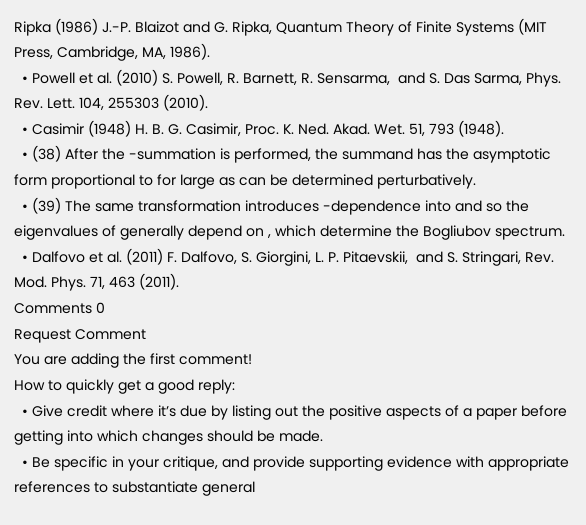Ripka (1986) J.-P. Blaizot and G. Ripka, Quantum Theory of Finite Systems (MIT Press, Cambridge, MA, 1986).
  • Powell et al. (2010) S. Powell, R. Barnett, R. Sensarma,  and S. Das Sarma, Phys. Rev. Lett. 104, 255303 (2010).
  • Casimir (1948) H. B. G. Casimir, Proc. K. Ned. Akad. Wet. 51, 793 (1948).
  • (38) After the -summation is performed, the summand has the asymptotic form proportional to for large as can be determined perturbatively.
  • (39) The same transformation introduces -dependence into and so the eigenvalues of generally depend on , which determine the Bogliubov spectrum.
  • Dalfovo et al. (2011) F. Dalfovo, S. Giorgini, L. P. Pitaevskii,  and S. Stringari, Rev. Mod. Phys. 71, 463 (2011).
Comments 0
Request Comment
You are adding the first comment!
How to quickly get a good reply:
  • Give credit where it’s due by listing out the positive aspects of a paper before getting into which changes should be made.
  • Be specific in your critique, and provide supporting evidence with appropriate references to substantiate general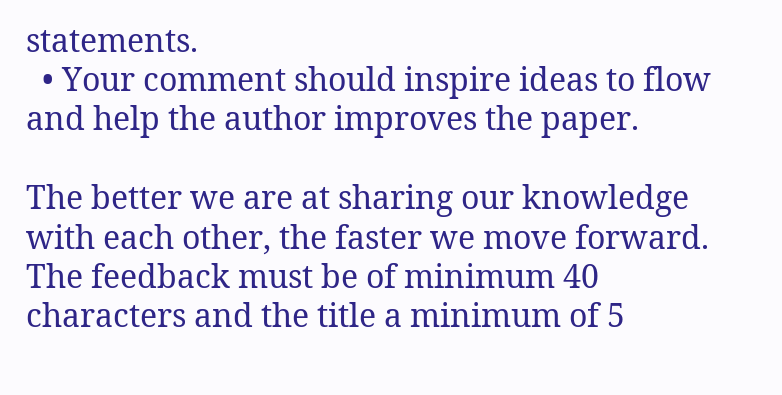statements.
  • Your comment should inspire ideas to flow and help the author improves the paper.

The better we are at sharing our knowledge with each other, the faster we move forward.
The feedback must be of minimum 40 characters and the title a minimum of 5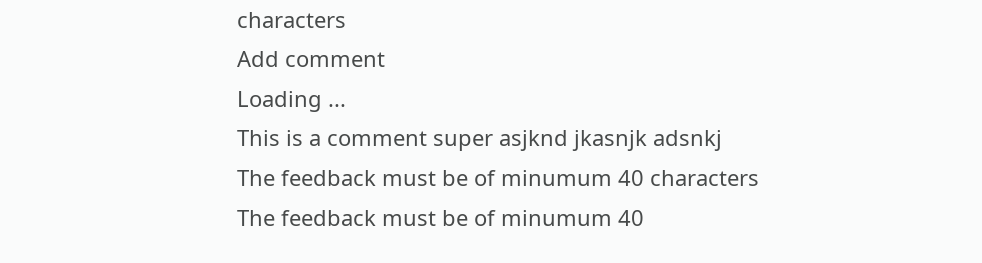characters
Add comment
Loading ...
This is a comment super asjknd jkasnjk adsnkj
The feedback must be of minumum 40 characters
The feedback must be of minumum 40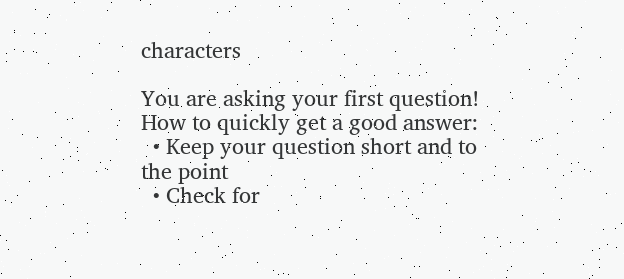characters

You are asking your first question!
How to quickly get a good answer:
  • Keep your question short and to the point
  • Check for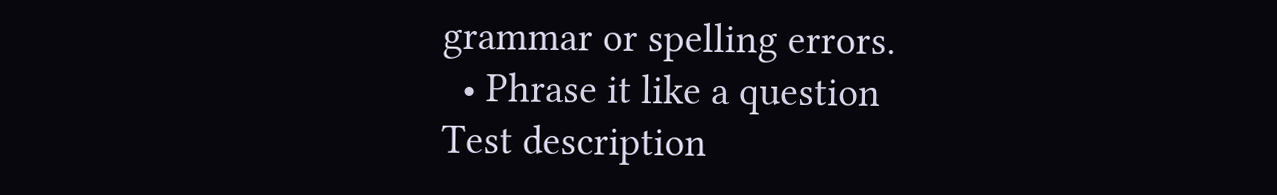grammar or spelling errors.
  • Phrase it like a question
Test description